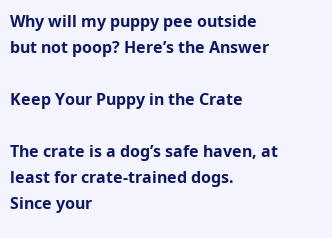Why will my puppy pee outside but not poop? Here’s the Answer

Keep Your Puppy in the Crate

The crate is a dog’s safe haven, at least for crate-trained dogs. Since your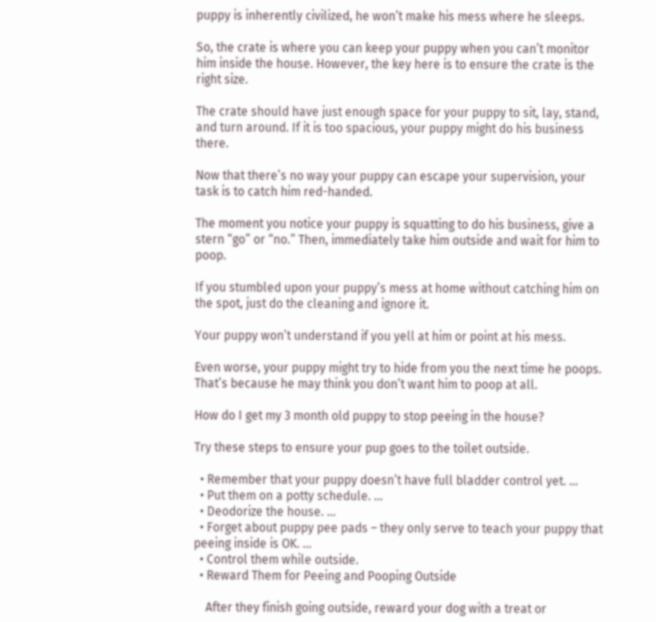puppy is inherently civilized, he won’t make his mess where he sleeps.

So, the crate is where you can keep your puppy when you can’t monitor him inside the house. However, the key here is to ensure the crate is the right size.

The crate should have just enough space for your puppy to sit, lay, stand, and turn around. If it is too spacious, your puppy might do his business there.

Now that there’s no way your puppy can escape your supervision, your task is to catch him red-handed.

The moment you notice your puppy is squatting to do his business, give a stern “go” or “no.” Then, immediately take him outside and wait for him to poop.

If you stumbled upon your puppy’s mess at home without catching him on the spot, just do the cleaning and ignore it.

Your puppy won’t understand if you yell at him or point at his mess.

Even worse, your puppy might try to hide from you the next time he poops. That’s because he may think you don’t want him to poop at all.

How do I get my 3 month old puppy to stop peeing in the house?

Try these steps to ensure your pup goes to the toilet outside.

  • Remember that your puppy doesn’t have full bladder control yet. …
  • Put them on a potty schedule. …
  • Deodorize the house. …
  • Forget about puppy pee pads – they only serve to teach your puppy that peeing inside is OK. …
  • Control them while outside.
  • Reward Them for Peeing and Pooping Outside

    After they finish going outside, reward your dog with a treat or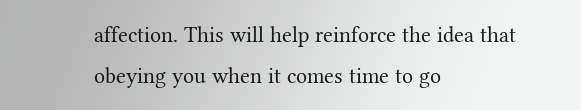affection. This will help reinforce the idea that obeying you when it comes time to go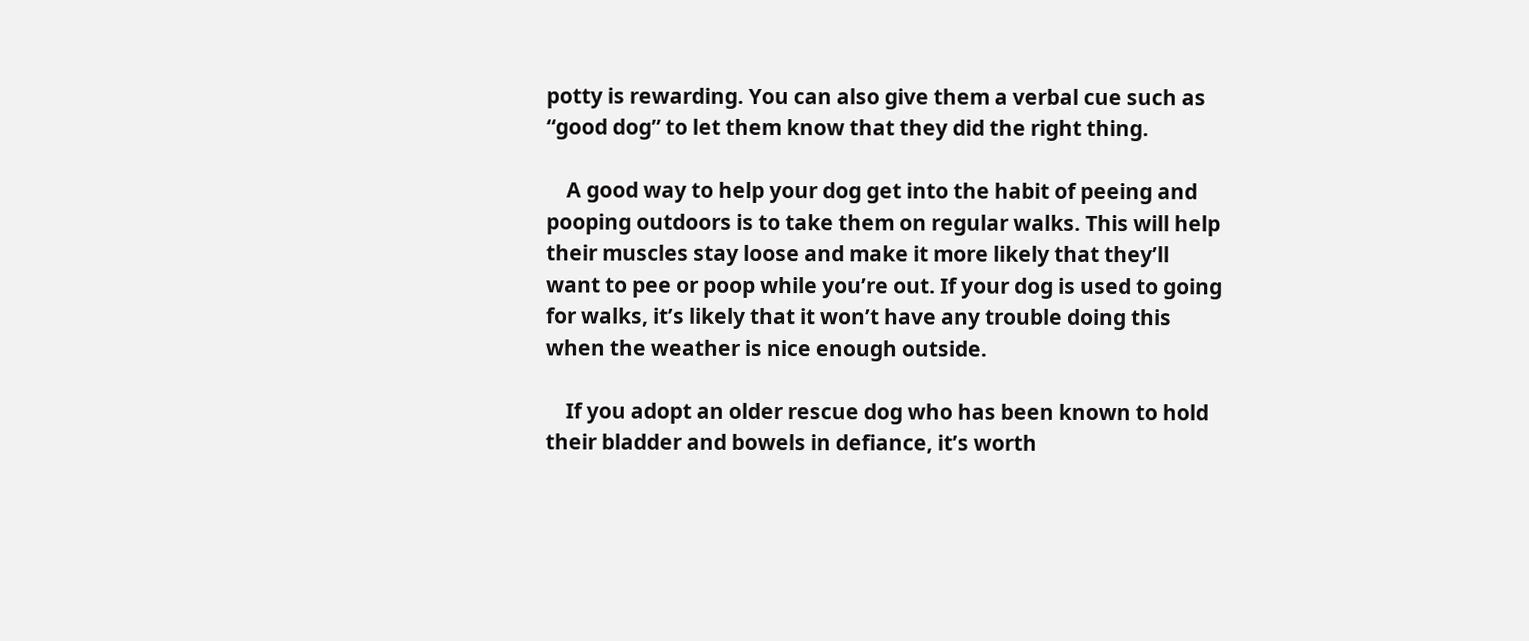potty is rewarding. You can also give them a verbal cue such as “good dog” to let them know that they did the right thing.

    A good way to help your dog get into the habit of peeing and pooping outdoors is to take them on regular walks. This will help their muscles stay loose and make it more likely that they’ll want to pee or poop while you’re out. If your dog is used to going for walks, it’s likely that it won’t have any trouble doing this when the weather is nice enough outside.

    If you adopt an older rescue dog who has been known to hold their bladder and bowels in defiance, it’s worth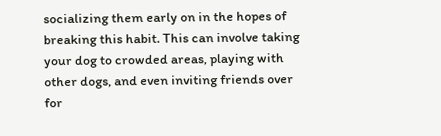socializing them early on in the hopes of breaking this habit. This can involve taking your dog to crowded areas, playing with other dogs, and even inviting friends over for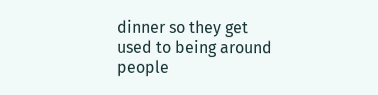dinner so they get used to being around people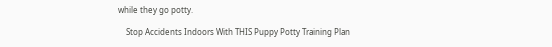while they go potty.

    Stop Accidents Indoors With THIS Puppy Potty Training Plan